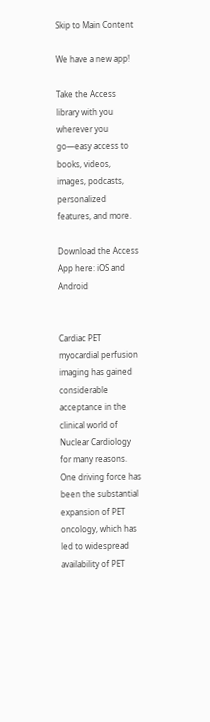Skip to Main Content

We have a new app!

Take the Access library with you wherever you go—easy access to books, videos, images, podcasts, personalized features, and more.

Download the Access App here: iOS and Android


Cardiac PET myocardial perfusion imaging has gained considerable acceptance in the clinical world of Nuclear Cardiology for many reasons. One driving force has been the substantial expansion of PET oncology, which has led to widespread availability of PET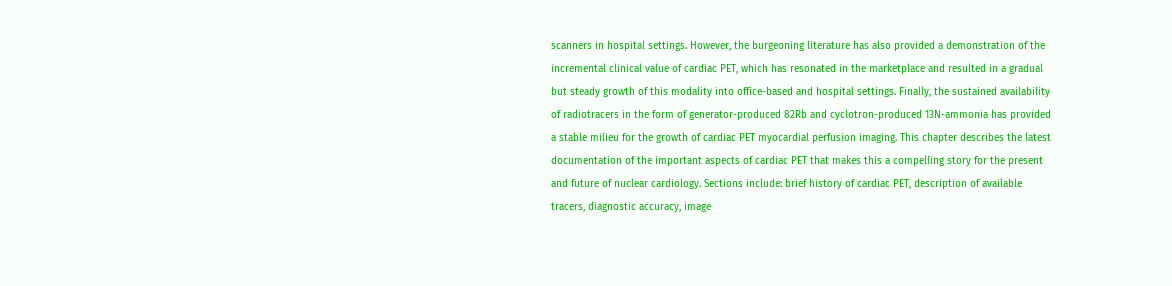scanners in hospital settings. However, the burgeoning literature has also provided a demonstration of the incremental clinical value of cardiac PET, which has resonated in the marketplace and resulted in a gradual but steady growth of this modality into office-based and hospital settings. Finally, the sustained availability of radiotracers in the form of generator-produced 82Rb and cyclotron-produced 13N-ammonia has provided a stable milieu for the growth of cardiac PET myocardial perfusion imaging. This chapter describes the latest documentation of the important aspects of cardiac PET that makes this a compelling story for the present and future of nuclear cardiology. Sections include: brief history of cardiac PET, description of available tracers, diagnostic accuracy, image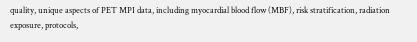quality, unique aspects of PET MPI data, including myocardial blood flow (MBF), risk stratification, radiation exposure, protocols,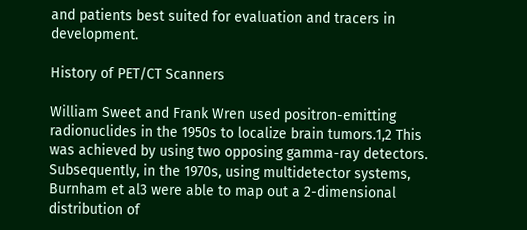and patients best suited for evaluation and tracers in development.

History of PET/CT Scanners

William Sweet and Frank Wren used positron-emitting radionuclides in the 1950s to localize brain tumors.1,2 This was achieved by using two opposing gamma-ray detectors. Subsequently, in the 1970s, using multidetector systems, Burnham et al3 were able to map out a 2-dimensional distribution of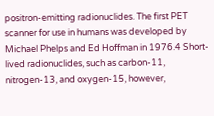positron-emitting radionuclides. The first PET scanner for use in humans was developed by Michael Phelps and Ed Hoffman in 1976.4 Short-lived radionuclides, such as carbon-11, nitrogen-13, and oxygen-15, however,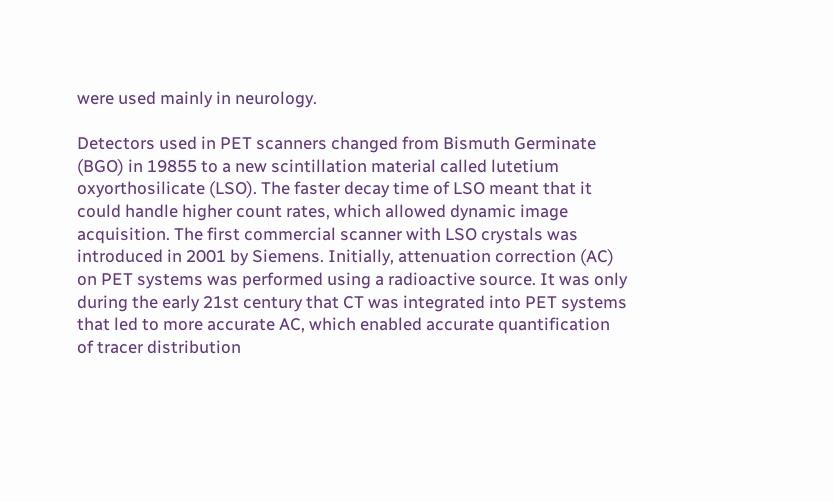were used mainly in neurology.

Detectors used in PET scanners changed from Bismuth Germinate (BGO) in 19855 to a new scintillation material called lutetium oxyorthosilicate (LSO). The faster decay time of LSO meant that it could handle higher count rates, which allowed dynamic image acquisition. The first commercial scanner with LSO crystals was introduced in 2001 by Siemens. Initially, attenuation correction (AC) on PET systems was performed using a radioactive source. It was only during the early 21st century that CT was integrated into PET systems that led to more accurate AC, which enabled accurate quantification of tracer distribution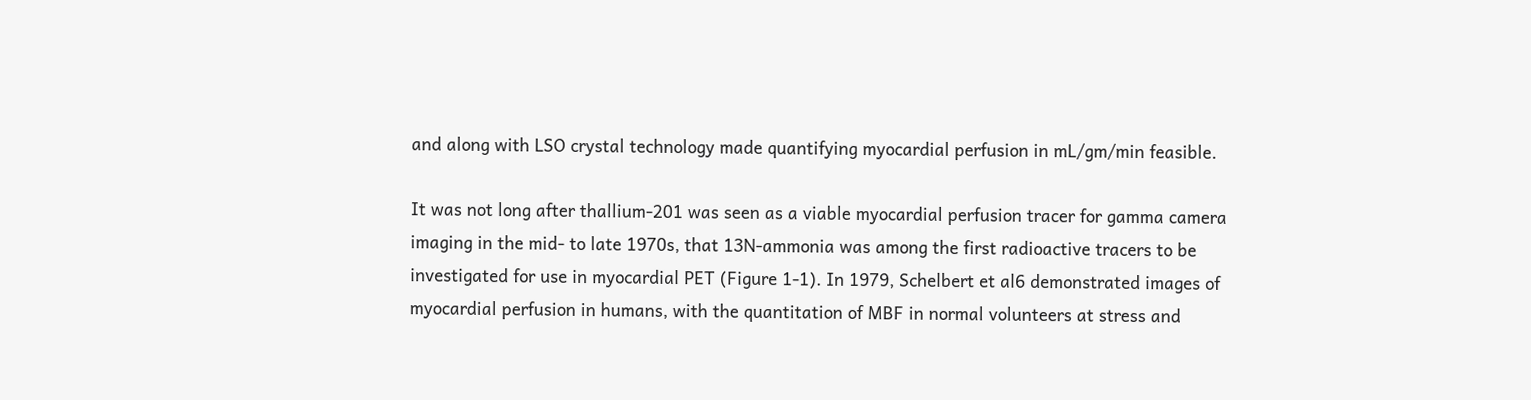and along with LSO crystal technology made quantifying myocardial perfusion in mL/gm/min feasible.

It was not long after thallium-201 was seen as a viable myocardial perfusion tracer for gamma camera imaging in the mid- to late 1970s, that 13N-ammonia was among the first radioactive tracers to be investigated for use in myocardial PET (Figure 1-1). In 1979, Schelbert et al6 demonstrated images of myocardial perfusion in humans, with the quantitation of MBF in normal volunteers at stress and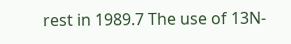rest in 1989.7 The use of 13N-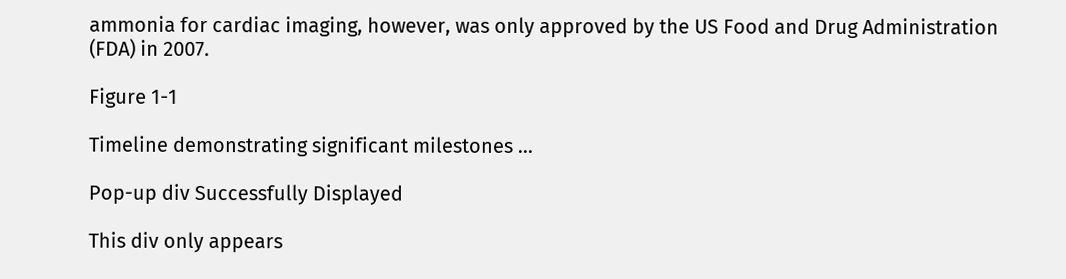ammonia for cardiac imaging, however, was only approved by the US Food and Drug Administration (FDA) in 2007.

Figure 1-1

Timeline demonstrating significant milestones ...

Pop-up div Successfully Displayed

This div only appears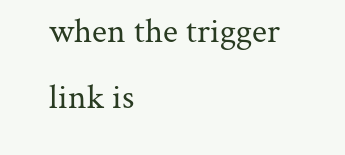when the trigger link is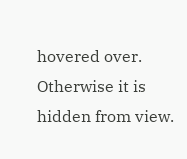hovered over. Otherwise it is hidden from view.